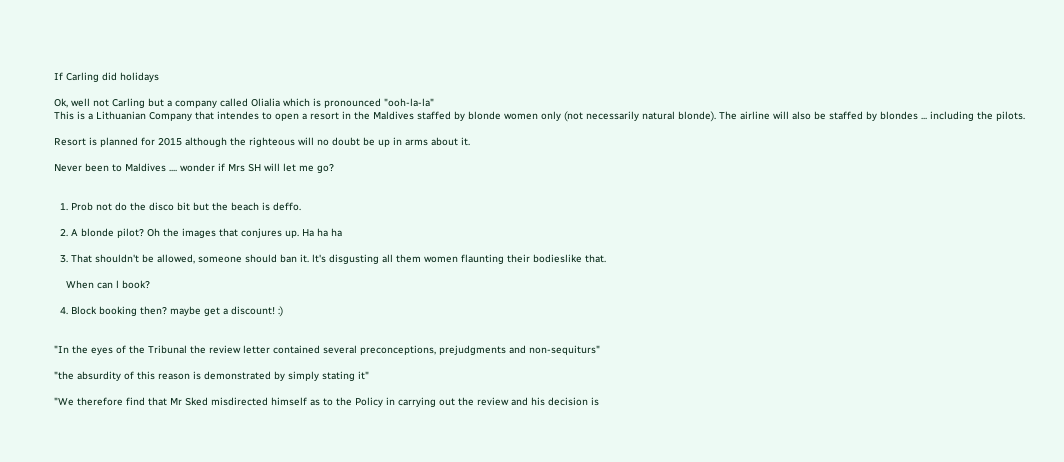If Carling did holidays

Ok, well not Carling but a company called Olialia which is pronounced "ooh-la-la"
This is a Lithuanian Company that intendes to open a resort in the Maldives staffed by blonde women only (not necessarily natural blonde). The airline will also be staffed by blondes ... including the pilots.

Resort is planned for 2015 although the righteous will no doubt be up in arms about it.

Never been to Maldives .... wonder if Mrs SH will let me go?


  1. Prob not do the disco bit but the beach is deffo.

  2. A blonde pilot? Oh the images that conjures up. Ha ha ha

  3. That shouldn't be allowed, someone should ban it. lt's disgusting all them women flaunting their bodieslike that.

    When can l book?

  4. Block booking then? maybe get a discount! :)


"In the eyes of the Tribunal the review letter contained several preconceptions, prejudgments and non-sequiturs"

"the absurdity of this reason is demonstrated by simply stating it"

"We therefore find that Mr Sked misdirected himself as to the Policy in carrying out the review and his decision is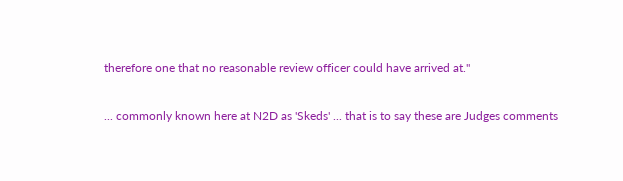therefore one that no reasonable review officer could have arrived at."

... commonly known here at N2D as 'Skeds' ... that is to say these are Judges comments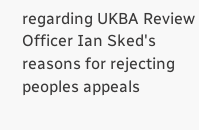regarding UKBA Review Officer Ian Sked's reasons for rejecting peoples appeals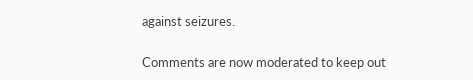against seizures.

Comments are now moderated to keep out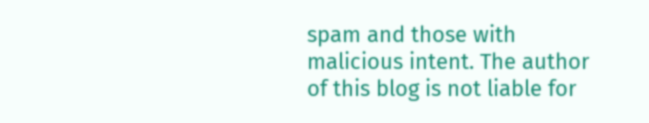spam and those with malicious intent. The author of this blog is not liable for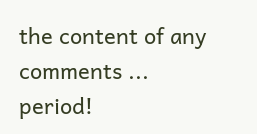the content of any comments ... period!